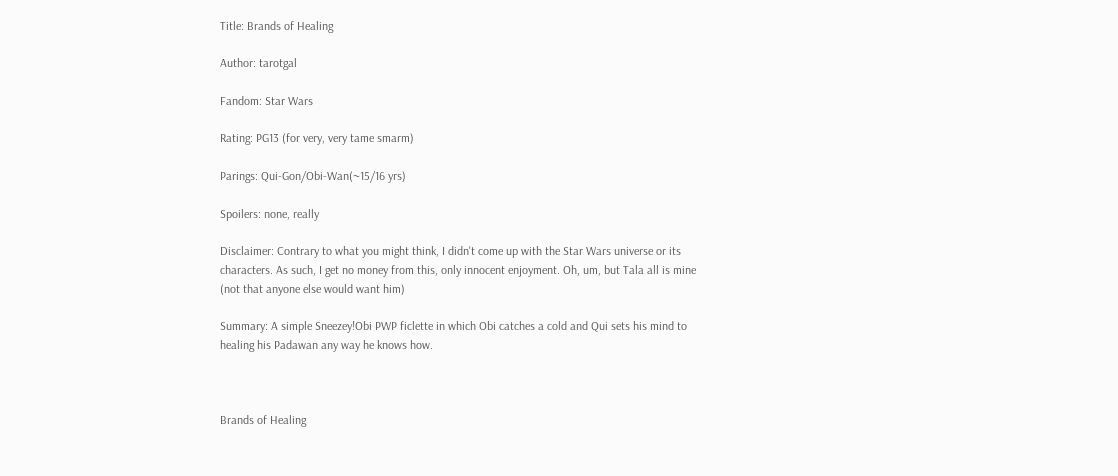Title: Brands of Healing

Author: tarotgal

Fandom: Star Wars

Rating: PG13 (for very, very tame smarm)

Parings: Qui-Gon/Obi-Wan(~15/16 yrs)

Spoilers: none, really

Disclaimer: Contrary to what you might think, I didn't come up with the Star Wars universe or its characters. As such, I get no money from this, only innocent enjoyment. Oh, um, but Tala all is mine (not that anyone else would want him)

Summary: A simple Sneezey!Obi PWP ficlette in which Obi catches a cold and Qui sets his mind to healing his Padawan any way he knows how.



Brands of Healing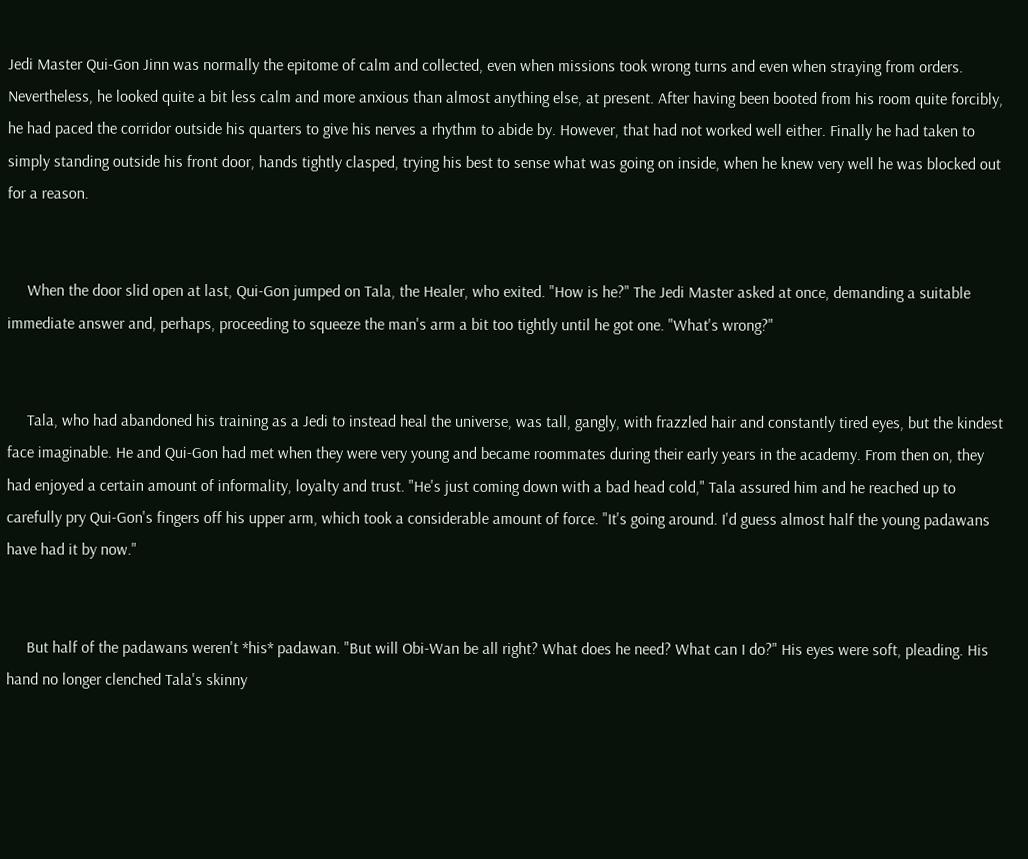Jedi Master Qui-Gon Jinn was normally the epitome of calm and collected, even when missions took wrong turns and even when straying from orders. Nevertheless, he looked quite a bit less calm and more anxious than almost anything else, at present. After having been booted from his room quite forcibly, he had paced the corridor outside his quarters to give his nerves a rhythm to abide by. However, that had not worked well either. Finally he had taken to simply standing outside his front door, hands tightly clasped, trying his best to sense what was going on inside, when he knew very well he was blocked out for a reason.


     When the door slid open at last, Qui-Gon jumped on Tala, the Healer, who exited. "How is he?" The Jedi Master asked at once, demanding a suitable immediate answer and, perhaps, proceeding to squeeze the man's arm a bit too tightly until he got one. "What's wrong?"


     Tala, who had abandoned his training as a Jedi to instead heal the universe, was tall, gangly, with frazzled hair and constantly tired eyes, but the kindest face imaginable. He and Qui-Gon had met when they were very young and became roommates during their early years in the academy. From then on, they had enjoyed a certain amount of informality, loyalty and trust. "He's just coming down with a bad head cold," Tala assured him and he reached up to carefully pry Qui-Gon's fingers off his upper arm, which took a considerable amount of force. "It's going around. I'd guess almost half the young padawans have had it by now."


     But half of the padawans weren't *his* padawan. "But will Obi-Wan be all right? What does he need? What can I do?" His eyes were soft, pleading. His hand no longer clenched Tala's skinny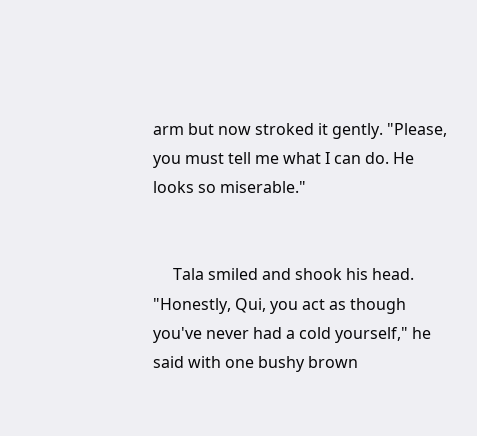arm but now stroked it gently. "Please, you must tell me what I can do. He looks so miserable."


     Tala smiled and shook his head. "Honestly, Qui, you act as though you've never had a cold yourself," he said with one bushy brown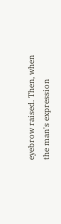eyebrow raised. Then, when the man's expression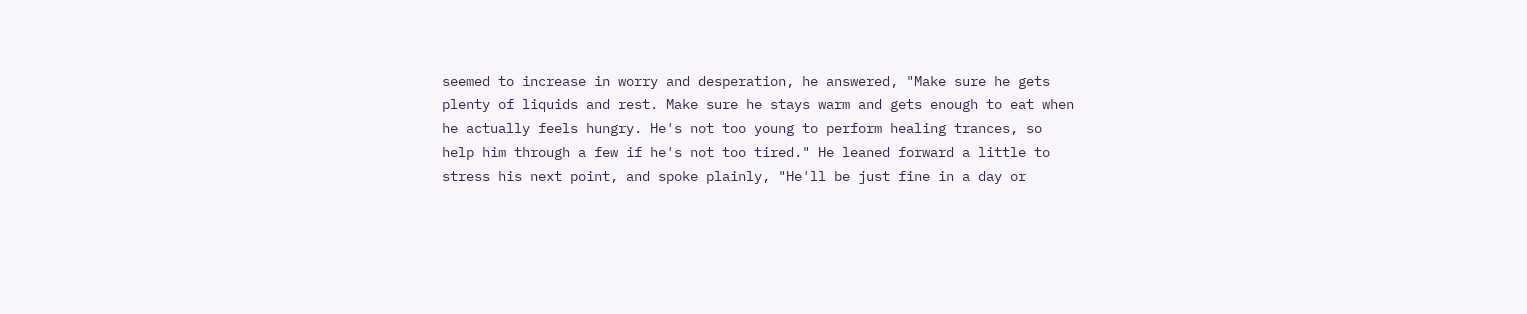seemed to increase in worry and desperation, he answered, "Make sure he gets plenty of liquids and rest. Make sure he stays warm and gets enough to eat when he actually feels hungry. He's not too young to perform healing trances, so help him through a few if he's not too tired." He leaned forward a little to stress his next point, and spoke plainly, "He'll be just fine in a day or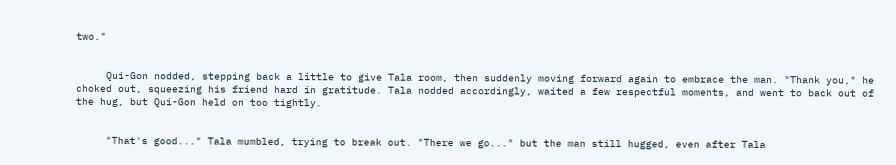two."


     Qui-Gon nodded, stepping back a little to give Tala room, then suddenly moving forward again to embrace the man. "Thank you," he choked out, squeezing his friend hard in gratitude. Tala nodded accordingly, waited a few respectful moments, and went to back out of the hug, but Qui-Gon held on too tightly.


     "That's good..." Tala mumbled, trying to break out. "There we go..." but the man still hugged, even after Tala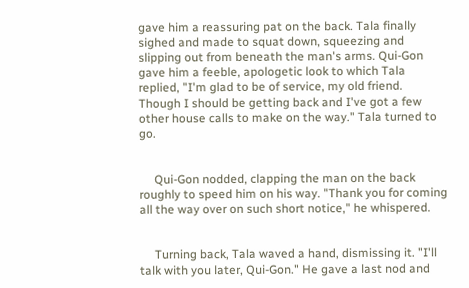gave him a reassuring pat on the back. Tala finally sighed and made to squat down, squeezing and slipping out from beneath the man's arms. Qui-Gon gave him a feeble, apologetic look to which Tala replied, "I'm glad to be of service, my old friend. Though I should be getting back and I've got a few other house calls to make on the way." Tala turned to go.


     Qui-Gon nodded, clapping the man on the back roughly to speed him on his way. "Thank you for coming all the way over on such short notice," he whispered.


     Turning back, Tala waved a hand, dismissing it. "I'll talk with you later, Qui-Gon." He gave a last nod and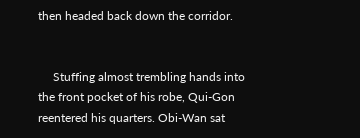then headed back down the corridor.


     Stuffing almost trembling hands into the front pocket of his robe, Qui-Gon reentered his quarters. Obi-Wan sat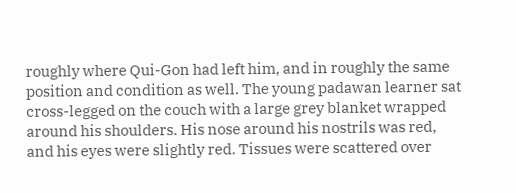roughly where Qui-Gon had left him, and in roughly the same position and condition as well. The young padawan learner sat cross-legged on the couch with a large grey blanket wrapped around his shoulders. His nose around his nostrils was red, and his eyes were slightly red. Tissues were scattered over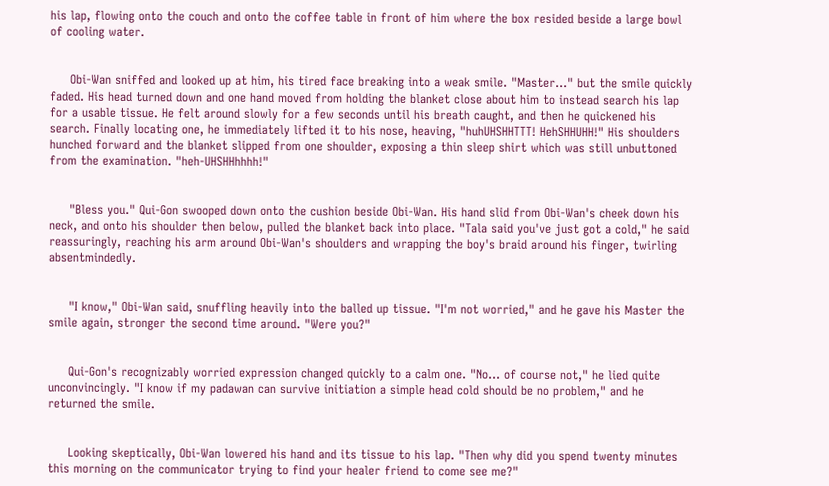his lap, flowing onto the couch and onto the coffee table in front of him where the box resided beside a large bowl of cooling water.


     Obi-Wan sniffed and looked up at him, his tired face breaking into a weak smile. "Master..." but the smile quickly faded. His head turned down and one hand moved from holding the blanket close about him to instead search his lap for a usable tissue. He felt around slowly for a few seconds until his breath caught, and then he quickened his search. Finally locating one, he immediately lifted it to his nose, heaving, "huhUHSHHTTT! HehSHHUHH!" His shoulders hunched forward and the blanket slipped from one shoulder, exposing a thin sleep shirt which was still unbuttoned from the examination. "heh-UHSHHhhhh!"


     "Bless you." Qui-Gon swooped down onto the cushion beside Obi-Wan. His hand slid from Obi-Wan's cheek down his neck, and onto his shoulder then below, pulled the blanket back into place. "Tala said you've just got a cold," he said reassuringly, reaching his arm around Obi-Wan's shoulders and wrapping the boy's braid around his finger, twirling absentmindedly.


     "I know," Obi-Wan said, snuffling heavily into the balled up tissue. "I'm not worried," and he gave his Master the smile again, stronger the second time around. "Were you?"


     Qui-Gon's recognizably worried expression changed quickly to a calm one. "No... of course not," he lied quite unconvincingly. "I know if my padawan can survive initiation a simple head cold should be no problem," and he returned the smile.


     Looking skeptically, Obi-Wan lowered his hand and its tissue to his lap. "Then why did you spend twenty minutes this morning on the communicator trying to find your healer friend to come see me?"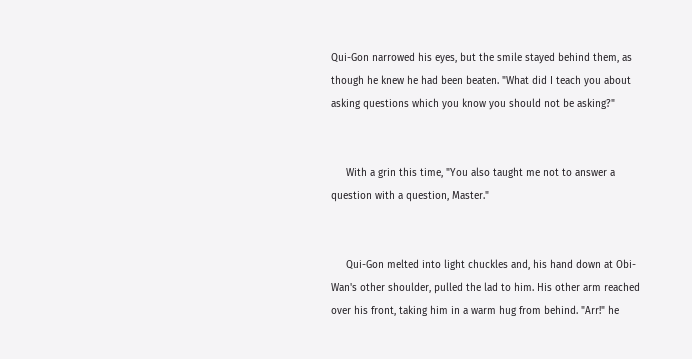Qui-Gon narrowed his eyes, but the smile stayed behind them, as though he knew he had been beaten. "What did I teach you about asking questions which you know you should not be asking?"


     With a grin this time, "You also taught me not to answer a question with a question, Master."


     Qui-Gon melted into light chuckles and, his hand down at Obi-Wan's other shoulder, pulled the lad to him. His other arm reached over his front, taking him in a warm hug from behind. "Arr!" he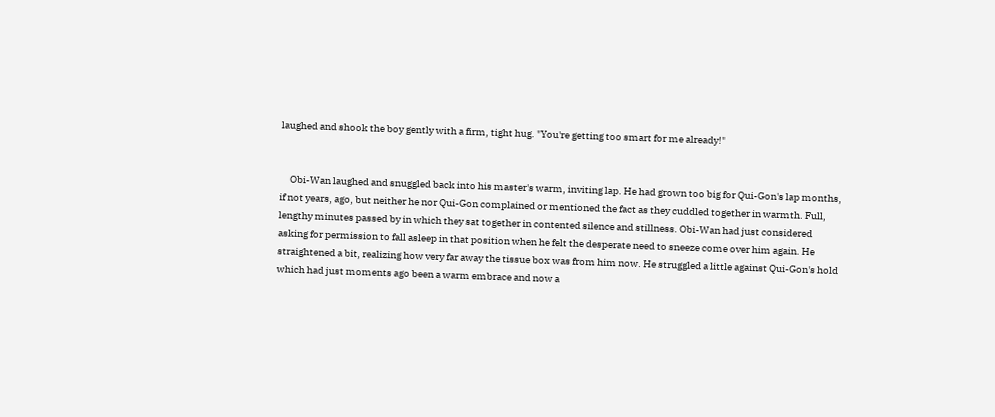laughed and shook the boy gently with a firm, tight hug. "You're getting too smart for me already!"


     Obi-Wan laughed and snuggled back into his master's warm, inviting lap. He had grown too big for Qui-Gon's lap months, if not years, ago, but neither he nor Qui-Gon complained or mentioned the fact as they cuddled together in warmth. Full, lengthy minutes passed by in which they sat together in contented silence and stillness. Obi-Wan had just considered asking for permission to fall asleep in that position when he felt the desperate need to sneeze come over him again. He straightened a bit, realizing how very far away the tissue box was from him now. He struggled a little against Qui-Gon's hold which had just moments ago been a warm embrace and now a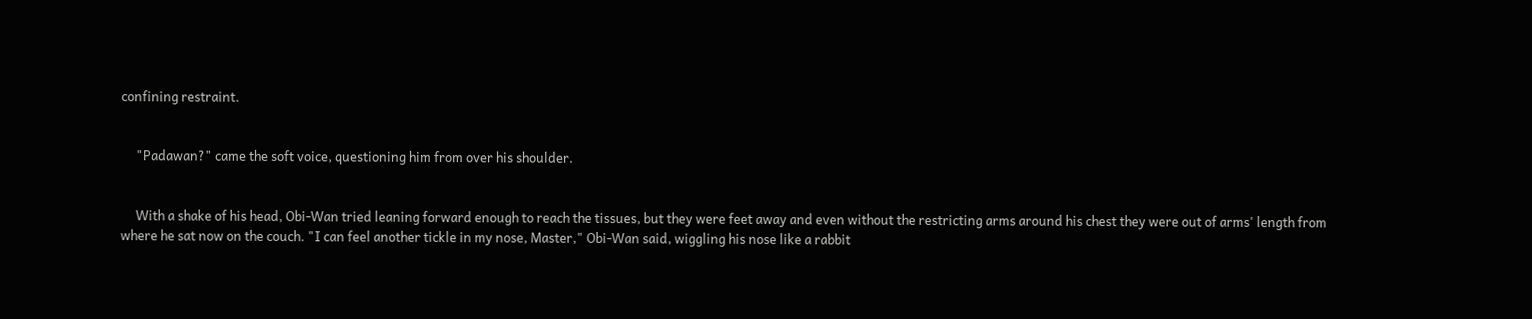confining restraint.


     "Padawan?" came the soft voice, questioning him from over his shoulder.


     With a shake of his head, Obi-Wan tried leaning forward enough to reach the tissues, but they were feet away and even without the restricting arms around his chest they were out of arms' length from where he sat now on the couch. "I can feel another tickle in my nose, Master," Obi-Wan said, wiggling his nose like a rabbit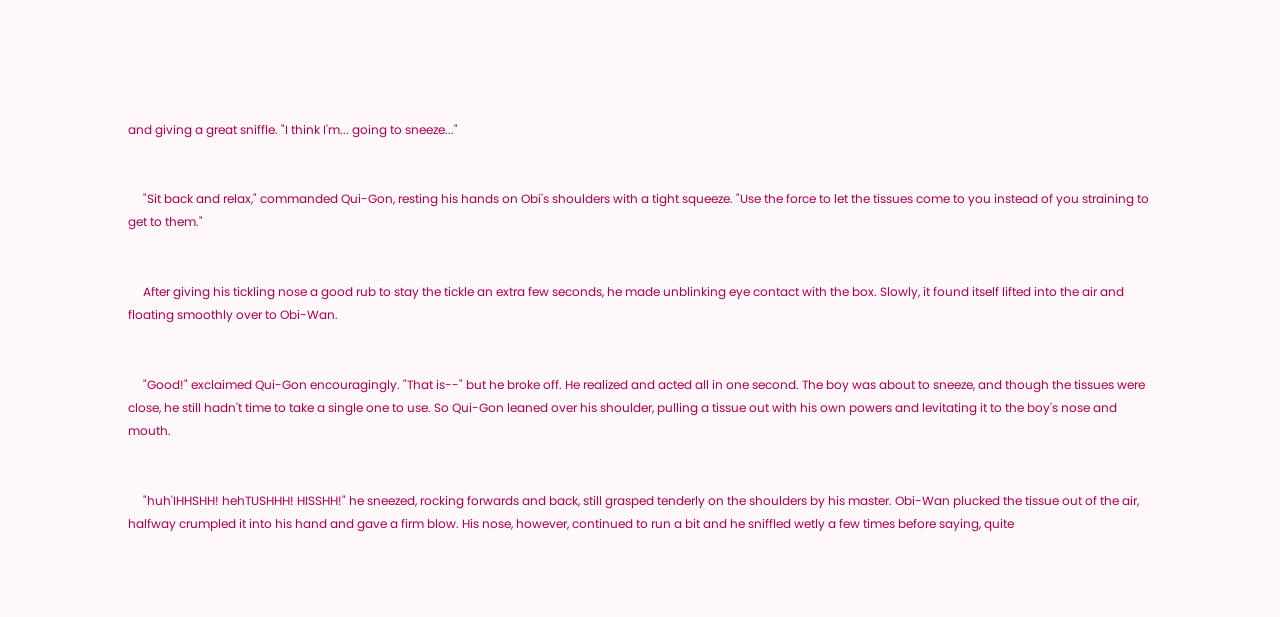and giving a great sniffle. "I think I'm... going to sneeze..."


     "Sit back and relax," commanded Qui-Gon, resting his hands on Obi's shoulders with a tight squeeze. "Use the force to let the tissues come to you instead of you straining to get to them."


     After giving his tickling nose a good rub to stay the tickle an extra few seconds, he made unblinking eye contact with the box. Slowly, it found itself lifted into the air and floating smoothly over to Obi-Wan.


     "Good!" exclaimed Qui-Gon encouragingly. "That is--" but he broke off. He realized and acted all in one second. The boy was about to sneeze, and though the tissues were close, he still hadn't time to take a single one to use. So Qui-Gon leaned over his shoulder, pulling a tissue out with his own powers and levitating it to the boy's nose and mouth.


     "huh'IHHSHH! hehTUSHHH! HISSHH!" he sneezed, rocking forwards and back, still grasped tenderly on the shoulders by his master. Obi-Wan plucked the tissue out of the air, halfway crumpled it into his hand and gave a firm blow. His nose, however, continued to run a bit and he sniffled wetly a few times before saying, quite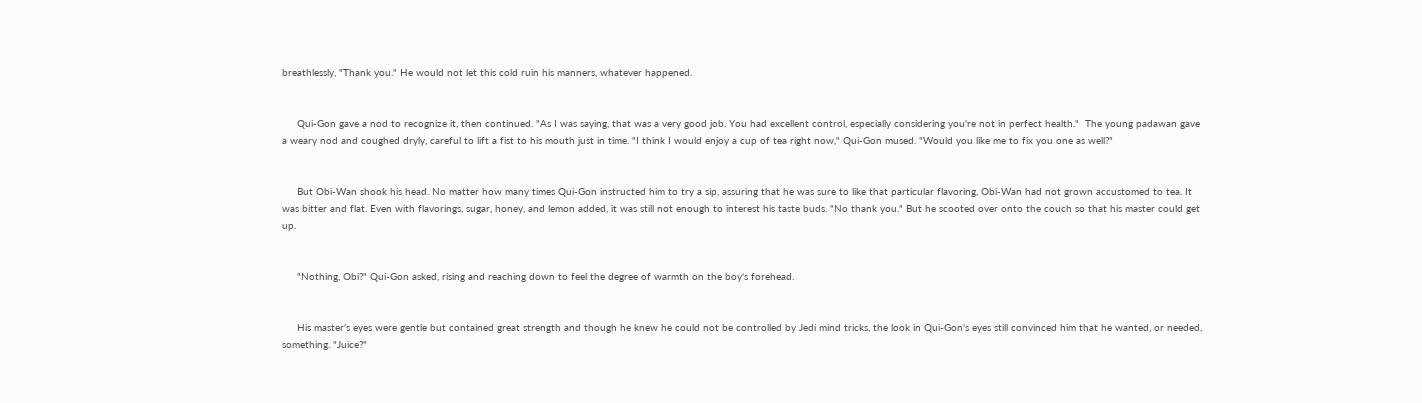breathlessly, "Thank you." He would not let this cold ruin his manners, whatever happened.


     Qui-Gon gave a nod to recognize it, then continued. "As I was saying, that was a very good job. You had excellent control, especially considering you're not in perfect health."  The young padawan gave a weary nod and coughed dryly, careful to lift a fist to his mouth just in time. "I think I would enjoy a cup of tea right now," Qui-Gon mused. "Would you like me to fix you one as well?"


     But Obi-Wan shook his head. No matter how many times Qui-Gon instructed him to try a sip, assuring that he was sure to like that particular flavoring, Obi-Wan had not grown accustomed to tea. It was bitter and flat. Even with flavorings, sugar, honey, and lemon added, it was still not enough to interest his taste buds. "No thank you." But he scooted over onto the couch so that his master could get up.


     "Nothing, Obi?" Qui-Gon asked, rising and reaching down to feel the degree of warmth on the boy's forehead.


     His master's eyes were gentle but contained great strength and though he knew he could not be controlled by Jedi mind tricks, the look in Qui-Gon's eyes still convinced him that he wanted, or needed, something. "Juice?"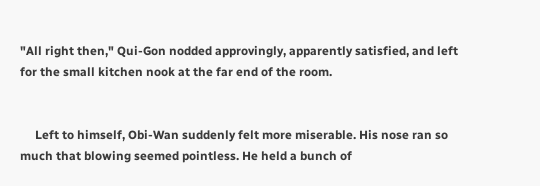"All right then," Qui-Gon nodded approvingly, apparently satisfied, and left for the small kitchen nook at the far end of the room.


     Left to himself, Obi-Wan suddenly felt more miserable. His nose ran so much that blowing seemed pointless. He held a bunch of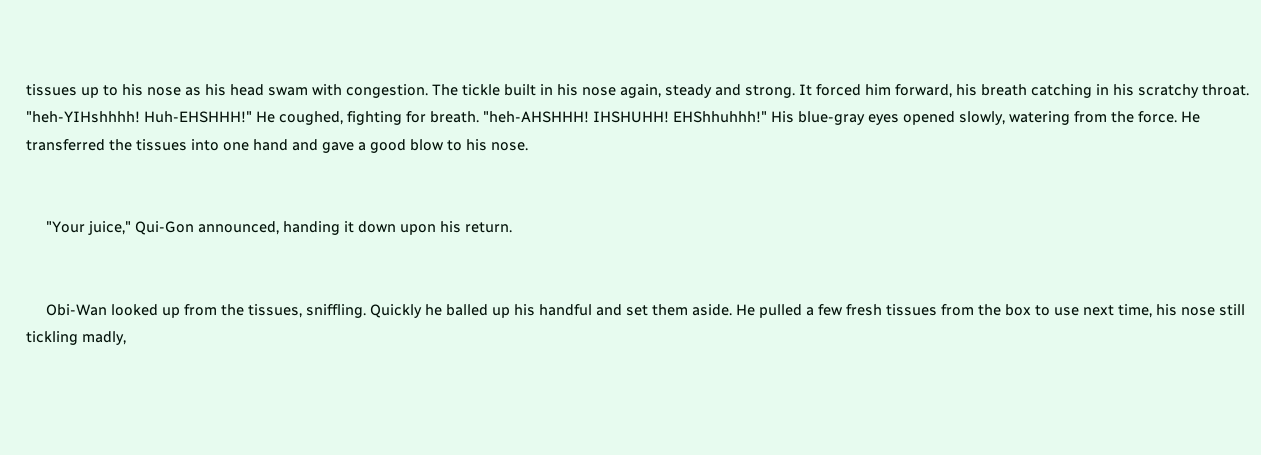tissues up to his nose as his head swam with congestion. The tickle built in his nose again, steady and strong. It forced him forward, his breath catching in his scratchy throat. "heh-YIHshhhh! Huh-EHSHHH!" He coughed, fighting for breath. "heh-AHSHHH! IHSHUHH! EHShhuhhh!" His blue-gray eyes opened slowly, watering from the force. He transferred the tissues into one hand and gave a good blow to his nose.


     "Your juice," Qui-Gon announced, handing it down upon his return.


     Obi-Wan looked up from the tissues, sniffling. Quickly he balled up his handful and set them aside. He pulled a few fresh tissues from the box to use next time, his nose still tickling madly,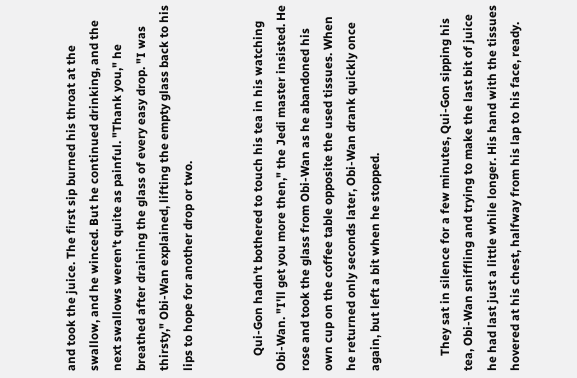and took the juice. The first sip burned his throat at the swallow, and he winced. But he continued drinking, and the next swallows weren't quite as painful. "Thank you," he breathed after draining the glass of every easy drop. "I was thirsty," Obi-Wan explained, lifting the empty glass back to his lips to hope for another drop or two.


     Qui-Gon hadn't bothered to touch his tea in his watching Obi-Wan. "I'll get you more then," the Jedi master insisted. He rose and took the glass from Obi-Wan as he abandoned his own cup on the coffee table opposite the used tissues. When he returned only seconds later, Obi-Wan drank quickly once again, but left a bit when he stopped.


     They sat in silence for a few minutes, Qui-Gon sipping his tea, Obi-Wan sniffling and trying to make the last bit of juice he had last just a little while longer. His hand with the tissues hovered at his chest, halfway from his lap to his face, ready.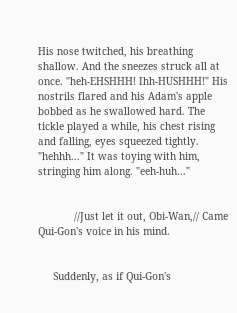His nose twitched, his breathing shallow. And the sneezes struck all at once. "heh-EHSHHH! Ihh-HUSHHH!" His nostrils flared and his Adam's apple bobbed as he swallowed hard. The tickle played a while, his chest rising and falling, eyes squeezed tightly. "hehhh..." It was toying with him, stringing him along. "eeh-huh..."


            //Just let it out, Obi-Wan,// Came Qui-Gon's voice in his mind.


     Suddenly, as if Qui-Gon's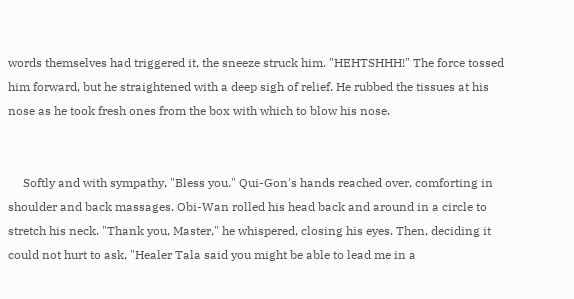words themselves had triggered it, the sneeze struck him. "HEHTSHHH!" The force tossed him forward, but he straightened with a deep sigh of relief. He rubbed the tissues at his nose as he took fresh ones from the box with which to blow his nose.


     Softly and with sympathy, "Bless you." Qui-Gon's hands reached over, comforting in shoulder and back massages. Obi-Wan rolled his head back and around in a circle to stretch his neck. "Thank you, Master," he whispered, closing his eyes. Then, deciding it could not hurt to ask, "Healer Tala said you might be able to lead me in a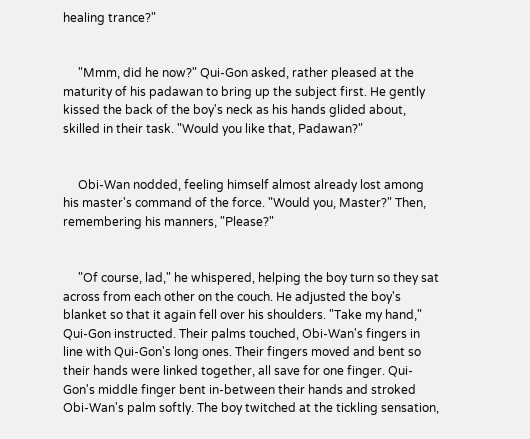healing trance?"


     "Mmm, did he now?" Qui-Gon asked, rather pleased at the maturity of his padawan to bring up the subject first. He gently kissed the back of the boy's neck as his hands glided about, skilled in their task. "Would you like that, Padawan?"


     Obi-Wan nodded, feeling himself almost already lost among his master's command of the force. "Would you, Master?" Then, remembering his manners, "Please?"


     "Of course, lad," he whispered, helping the boy turn so they sat across from each other on the couch. He adjusted the boy's blanket so that it again fell over his shoulders. "Take my hand," Qui-Gon instructed. Their palms touched, Obi-Wan's fingers in line with Qui-Gon's long ones. Their fingers moved and bent so their hands were linked together, all save for one finger. Qui-Gon's middle finger bent in-between their hands and stroked Obi-Wan's palm softly. The boy twitched at the tickling sensation,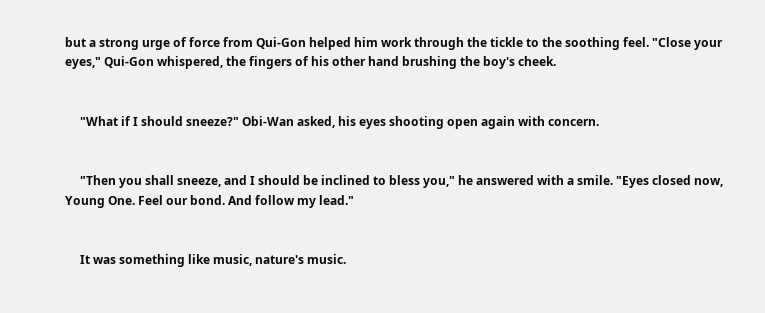but a strong urge of force from Qui-Gon helped him work through the tickle to the soothing feel. "Close your eyes," Qui-Gon whispered, the fingers of his other hand brushing the boy's cheek.


     "What if I should sneeze?" Obi-Wan asked, his eyes shooting open again with concern.


     "Then you shall sneeze, and I should be inclined to bless you," he answered with a smile. "Eyes closed now, Young One. Feel our bond. And follow my lead."


     It was something like music, nature's music.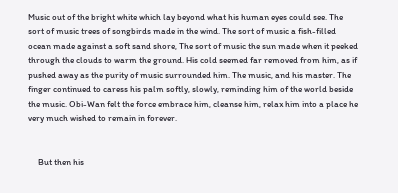Music out of the bright white which lay beyond what his human eyes could see. The sort of music trees of songbirds made in the wind. The sort of music a fish-filled ocean made against a soft sand shore, The sort of music the sun made when it peeked through the clouds to warm the ground. His cold seemed far removed from him, as if pushed away as the purity of music surrounded him. The music, and his master. The finger continued to caress his palm softly, slowly, reminding him of the world beside the music. Obi-Wan felt the force embrace him, cleanse him, relax him into a place he very much wished to remain in forever.


     But then his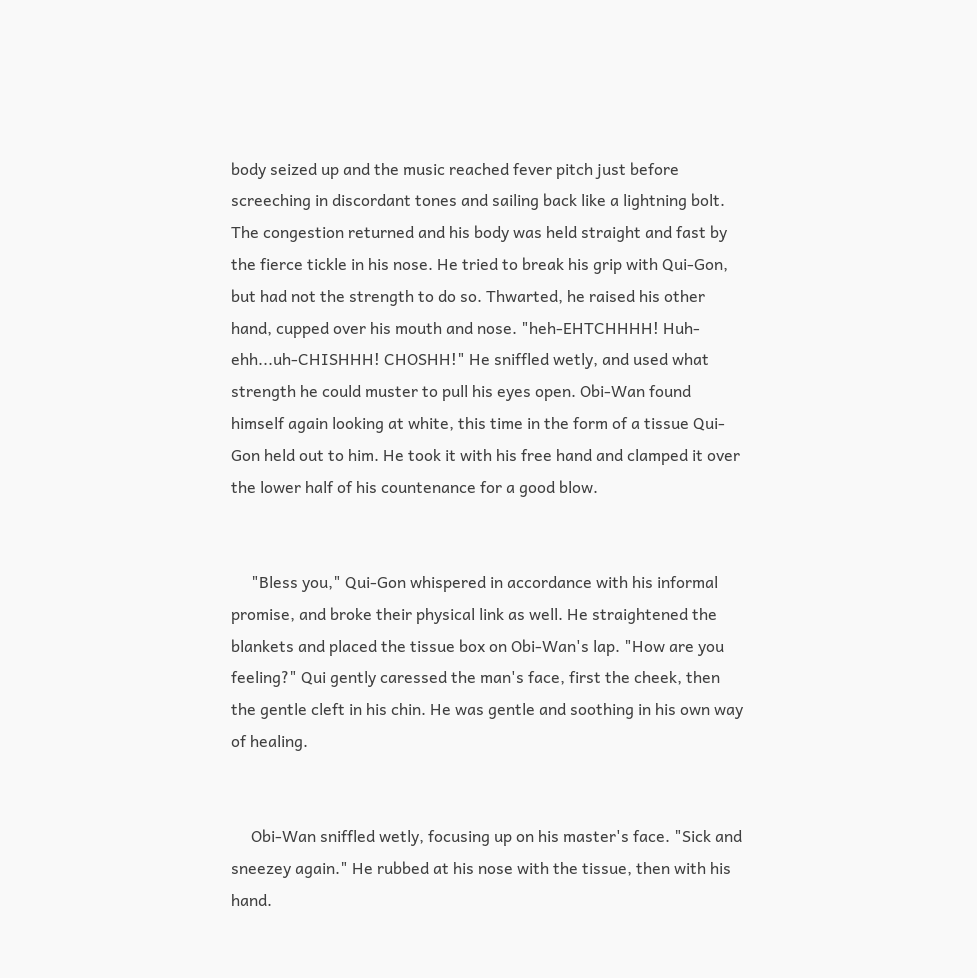body seized up and the music reached fever pitch just before screeching in discordant tones and sailing back like a lightning bolt. The congestion returned and his body was held straight and fast by the fierce tickle in his nose. He tried to break his grip with Qui-Gon, but had not the strength to do so. Thwarted, he raised his other hand, cupped over his mouth and nose. "heh-EHTCHHHH! Huh-ehh...uh-CHISHHH! CHOSHH!" He sniffled wetly, and used what strength he could muster to pull his eyes open. Obi-Wan found himself again looking at white, this time in the form of a tissue Qui-Gon held out to him. He took it with his free hand and clamped it over the lower half of his countenance for a good blow.


     "Bless you," Qui-Gon whispered in accordance with his informal promise, and broke their physical link as well. He straightened the blankets and placed the tissue box on Obi-Wan's lap. "How are you feeling?" Qui gently caressed the man's face, first the cheek, then the gentle cleft in his chin. He was gentle and soothing in his own way of healing.


     Obi-Wan sniffled wetly, focusing up on his master's face. "Sick and sneezey again." He rubbed at his nose with the tissue, then with his hand.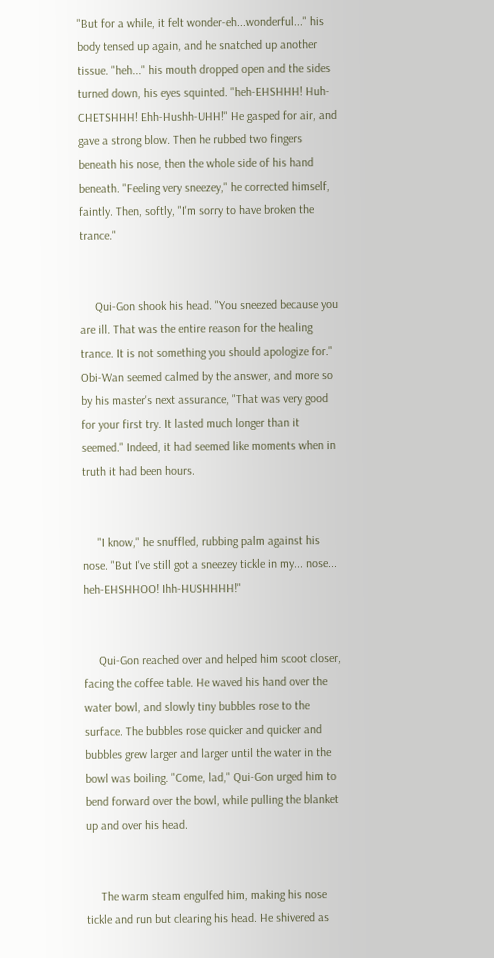"But for a while, it felt wonder-eh...wonderful..." his body tensed up again, and he snatched up another tissue. "heh..." his mouth dropped open and the sides turned down, his eyes squinted. "heh-EHSHHH! Huh-CHETSHHH! Ehh-Hushh-UHH!" He gasped for air, and gave a strong blow. Then he rubbed two fingers beneath his nose, then the whole side of his hand beneath. "Feeling very sneezey," he corrected himself, faintly. Then, softly, "I'm sorry to have broken the trance."


     Qui-Gon shook his head. "You sneezed because you are ill. That was the entire reason for the healing trance. It is not something you should apologize for." Obi-Wan seemed calmed by the answer, and more so by his master's next assurance, "That was very good for your first try. It lasted much longer than it seemed." Indeed, it had seemed like moments when in truth it had been hours.


     "I know," he snuffled, rubbing palm against his nose. "But I've still got a sneezey tickle in my... nose... heh-EHSHHOO! Ihh-HUSHHHH!"


     Qui-Gon reached over and helped him scoot closer, facing the coffee table. He waved his hand over the water bowl, and slowly tiny bubbles rose to the surface. The bubbles rose quicker and quicker and bubbles grew larger and larger until the water in the bowl was boiling. "Come, lad," Qui-Gon urged him to bend forward over the bowl, while pulling the blanket up and over his head.


     The warm steam engulfed him, making his nose tickle and run but clearing his head. He shivered as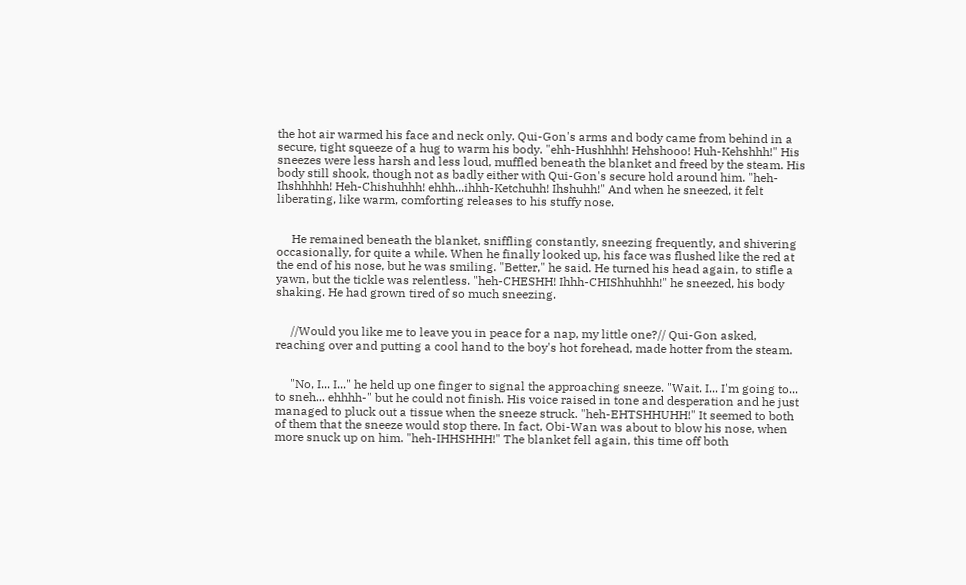the hot air warmed his face and neck only. Qui-Gon's arms and body came from behind in a secure, tight squeeze of a hug to warm his body. "ehh-Hushhhh! Hehshooo! Huh-Kehshhh!" His sneezes were less harsh and less loud, muffled beneath the blanket and freed by the steam. His body still shook, though not as badly either with Qui-Gon's secure hold around him. "heh-Ihshhhhh! Heh-Chishuhhh! ehhh...ihhh-Ketchuhh! Ihshuhh!" And when he sneezed, it felt liberating, like warm, comforting releases to his stuffy nose.


     He remained beneath the blanket, sniffling constantly, sneezing frequently, and shivering occasionally, for quite a while. When he finally looked up, his face was flushed like the red at the end of his nose, but he was smiling. "Better," he said. He turned his head again, to stifle a yawn, but the tickle was relentless. "heh-CHESHH! Ihhh-CHIShhuhhh!" he sneezed, his body shaking. He had grown tired of so much sneezing.


     //Would you like me to leave you in peace for a nap, my little one?// Qui-Gon asked, reaching over and putting a cool hand to the boy's hot forehead, made hotter from the steam.


     "No, I... I..." he held up one finger to signal the approaching sneeze. "Wait. I... I'm going to... to sneh... ehhhh-" but he could not finish. His voice raised in tone and desperation and he just managed to pluck out a tissue when the sneeze struck. "heh-EHTSHHUHH!" It seemed to both of them that the sneeze would stop there. In fact, Obi-Wan was about to blow his nose, when more snuck up on him. "heh-IHHSHHH!" The blanket fell again, this time off both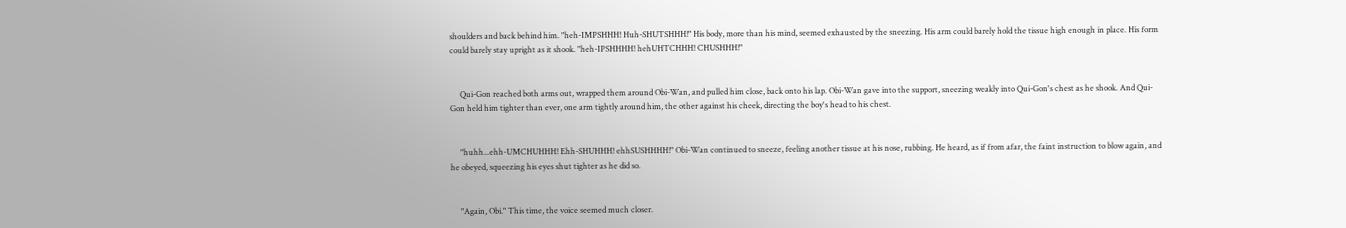shoulders and back behind him. "heh-IMPSHHH! Huh-SHUTSHHH!" His body, more than his mind, seemed exhausted by the sneezing. His arm could barely hold the tissue high enough in place. His form could barely stay upright as it shook. "heh-IPSHHHH! hehUHTCHHH! CHUSHHH!"


     Qui-Gon reached both arms out, wrapped them around Obi-Wan, and pulled him close, back onto his lap. Obi-Wan gave into the support, sneezing weakly into Qui-Gon's chest as he shook. And Qui-Gon held him tighter than ever, one arm tightly around him, the other against his cheek, directing the boy's head to his chest.


     "huhh...ehh-UMCHUHHH! Ehh-SHUHHH! ehhSUSHHHH!" Obi-Wan continued to sneeze, feeling another tissue at his nose, rubbing. He heard, as if from afar, the faint instruction to blow again, and he obeyed, squeezing his eyes shut tighter as he did so.


     "Again, Obi." This time, the voice seemed much closer.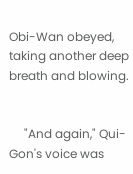Obi-Wan obeyed, taking another deep breath and blowing.


     "And again," Qui-Gon's voice was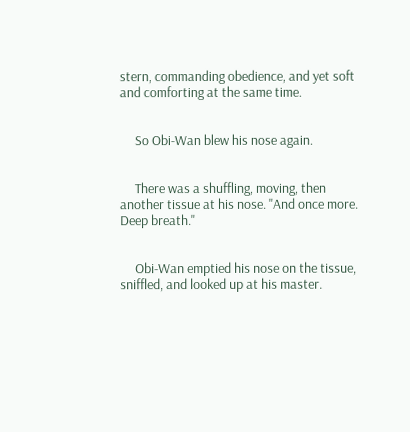stern, commanding obedience, and yet soft and comforting at the same time.


     So Obi-Wan blew his nose again.


     There was a shuffling, moving, then another tissue at his nose. "And once more. Deep breath."


     Obi-Wan emptied his nose on the tissue, sniffled, and looked up at his master.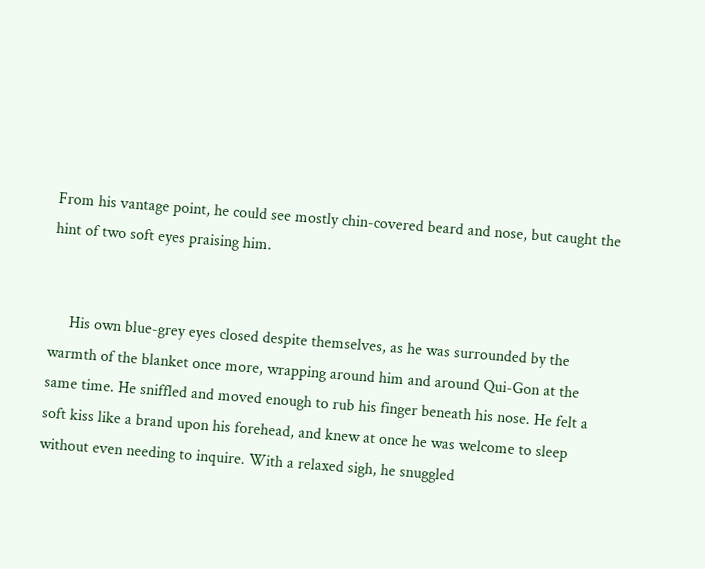From his vantage point, he could see mostly chin-covered beard and nose, but caught the hint of two soft eyes praising him.


     His own blue-grey eyes closed despite themselves, as he was surrounded by the warmth of the blanket once more, wrapping around him and around Qui-Gon at the same time. He sniffled and moved enough to rub his finger beneath his nose. He felt a soft kiss like a brand upon his forehead, and knew at once he was welcome to sleep without even needing to inquire. With a relaxed sigh, he snuggled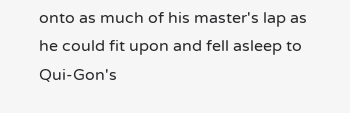onto as much of his master's lap as he could fit upon and fell asleep to Qui-Gon's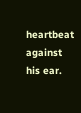heartbeat against his ear.